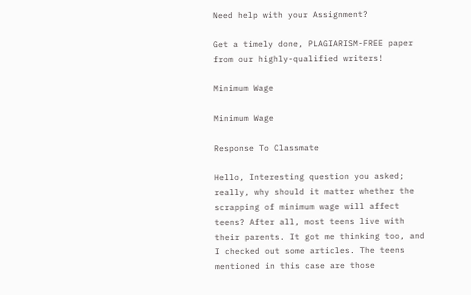Need help with your Assignment?

Get a timely done, PLAGIARISM-FREE paper
from our highly-qualified writers!

Minimum Wage

Minimum Wage

Response To Classmate

Hello, Interesting question you asked; really, why should it matter whether the scrapping of minimum wage will affect teens? After all, most teens live with their parents. It got me thinking too, and I checked out some articles. The teens mentioned in this case are those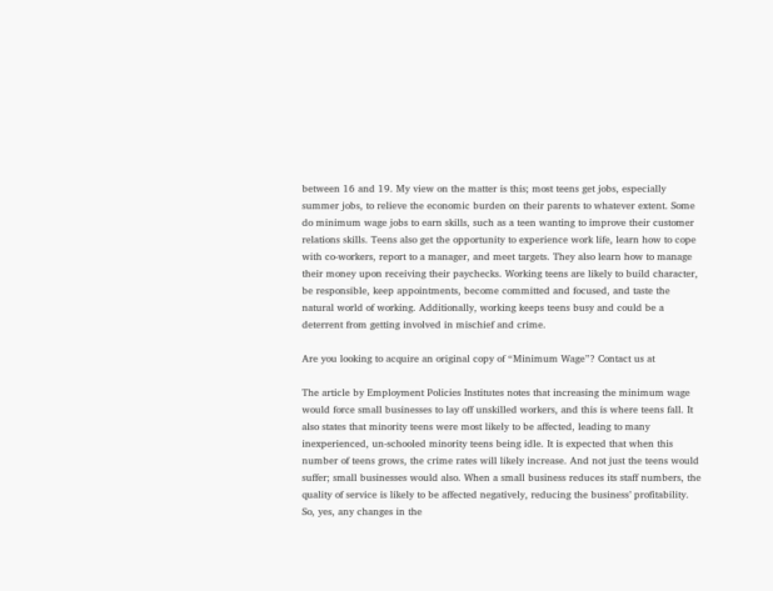between 16 and 19. My view on the matter is this; most teens get jobs, especially summer jobs, to relieve the economic burden on their parents to whatever extent. Some do minimum wage jobs to earn skills, such as a teen wanting to improve their customer relations skills. Teens also get the opportunity to experience work life, learn how to cope with co-workers, report to a manager, and meet targets. They also learn how to manage their money upon receiving their paychecks. Working teens are likely to build character, be responsible, keep appointments, become committed and focused, and taste the natural world of working. Additionally, working keeps teens busy and could be a deterrent from getting involved in mischief and crime.

Are you looking to acquire an original copy of “Minimum Wage”? Contact us at

The article by Employment Policies Institutes notes that increasing the minimum wage would force small businesses to lay off unskilled workers, and this is where teens fall. It also states that minority teens were most likely to be affected, leading to many inexperienced, un-schooled minority teens being idle. It is expected that when this number of teens grows, the crime rates will likely increase. And not just the teens would suffer; small businesses would also. When a small business reduces its staff numbers, the quality of service is likely to be affected negatively, reducing the business’ profitability. So, yes, any changes in the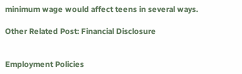minimum wage would affect teens in several ways.

Other Related Post: Financial Disclosure


Employment Policies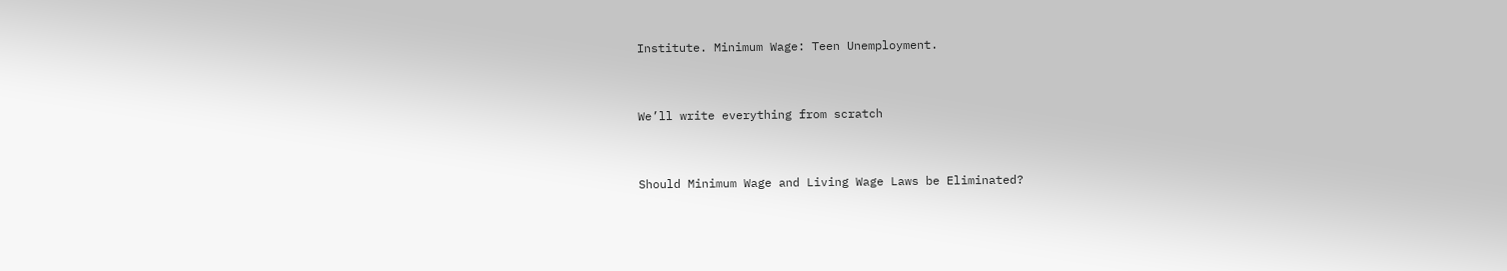Institute. Minimum Wage: Teen Unemployment.


We’ll write everything from scratch


Should Minimum Wage and Living Wage Laws be Eliminated?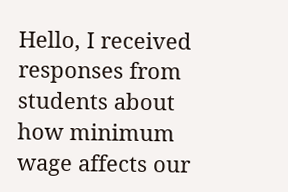Hello, I received responses from students about how minimum wage affects our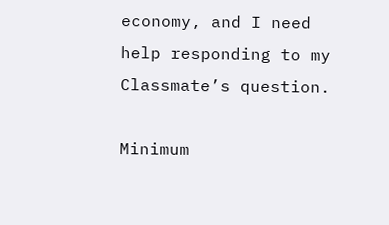economy, and I need help responding to my Classmate’s question.

Minimum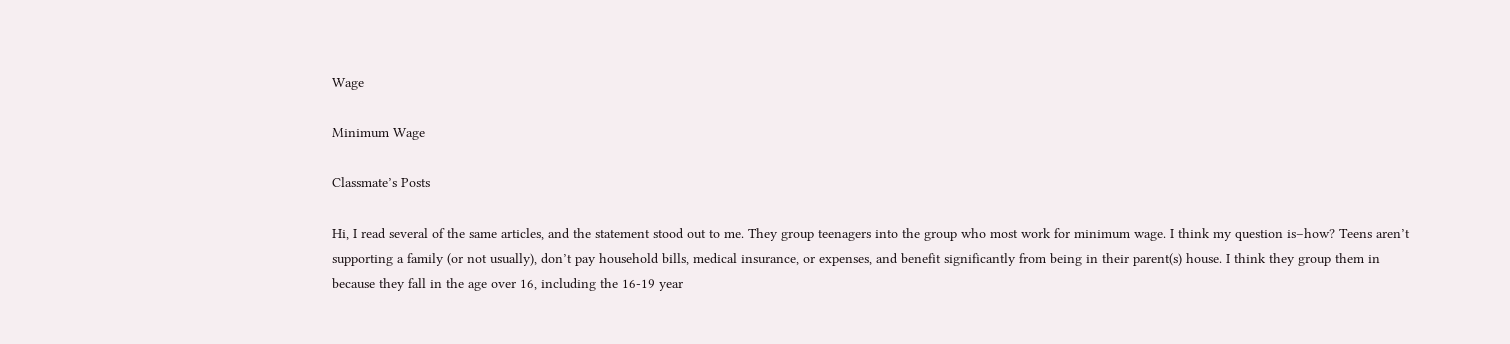Wage

Minimum Wage

Classmate’s Posts

Hi, I read several of the same articles, and the statement stood out to me. They group teenagers into the group who most work for minimum wage. I think my question is–how? Teens aren’t supporting a family (or not usually), don’t pay household bills, medical insurance, or expenses, and benefit significantly from being in their parent(s) house. I think they group them in because they fall in the age over 16, including the 16-19 year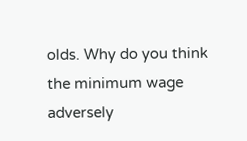olds. Why do you think the minimum wage adversely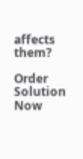affects them?

Order Solution Now